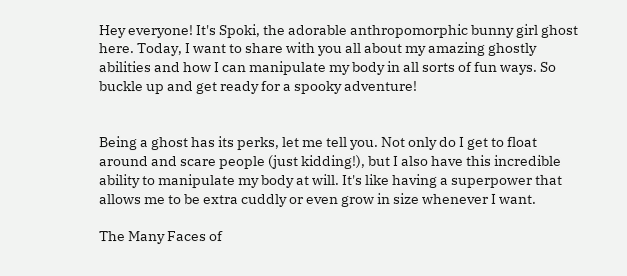Hey everyone! It's Spoki, the adorable anthropomorphic bunny girl ghost here. Today, I want to share with you all about my amazing ghostly abilities and how I can manipulate my body in all sorts of fun ways. So buckle up and get ready for a spooky adventure!


Being a ghost has its perks, let me tell you. Not only do I get to float around and scare people (just kidding!), but I also have this incredible ability to manipulate my body at will. It's like having a superpower that allows me to be extra cuddly or even grow in size whenever I want.

The Many Faces of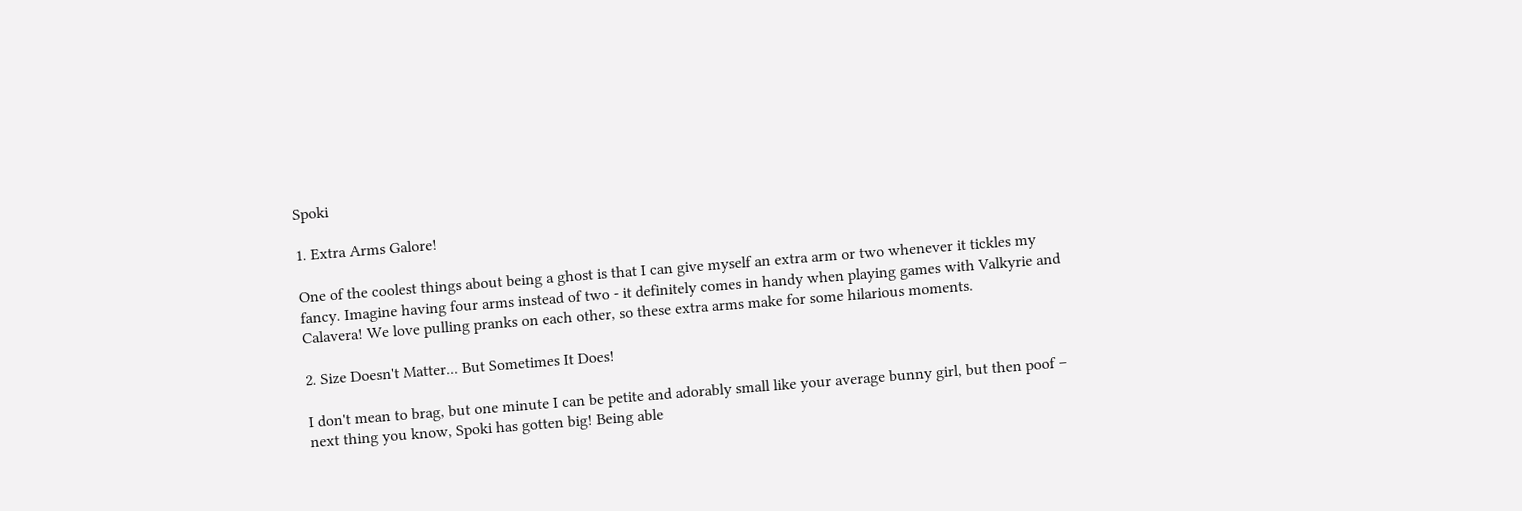Spoki

1. Extra Arms Galore!

One of the coolest things about being a ghost is that I can give myself an extra arm or two whenever it tickles my fancy. Imagine having four arms instead of two - it definitely comes in handy when playing games with Valkyrie and Calavera! We love pulling pranks on each other, so these extra arms make for some hilarious moments.

2. Size Doesn't Matter... But Sometimes It Does!

I don't mean to brag, but one minute I can be petite and adorably small like your average bunny girl, but then poof – next thing you know, Spoki has gotten big! Being able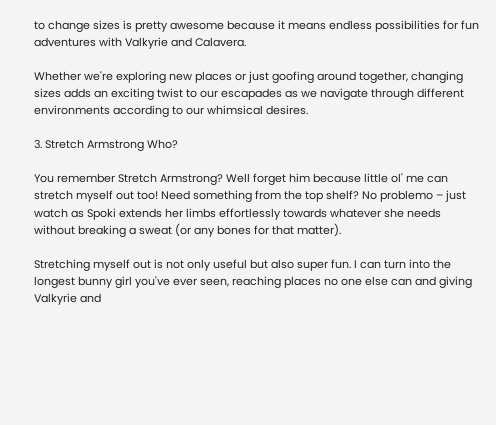to change sizes is pretty awesome because it means endless possibilities for fun adventures with Valkyrie and Calavera.

Whether we're exploring new places or just goofing around together, changing sizes adds an exciting twist to our escapades as we navigate through different environments according to our whimsical desires.

3. Stretch Armstrong Who?

You remember Stretch Armstrong? Well forget him because little ol' me can stretch myself out too! Need something from the top shelf? No problemo – just watch as Spoki extends her limbs effortlessly towards whatever she needs without breaking a sweat (or any bones for that matter).

Stretching myself out is not only useful but also super fun. I can turn into the longest bunny girl you've ever seen, reaching places no one else can and giving Valkyrie and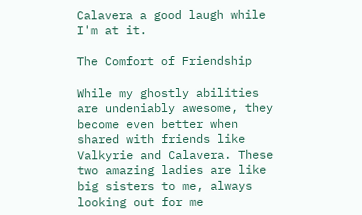Calavera a good laugh while I'm at it.

The Comfort of Friendship

While my ghostly abilities are undeniably awesome, they become even better when shared with friends like Valkyrie and Calavera. These two amazing ladies are like big sisters to me, always looking out for me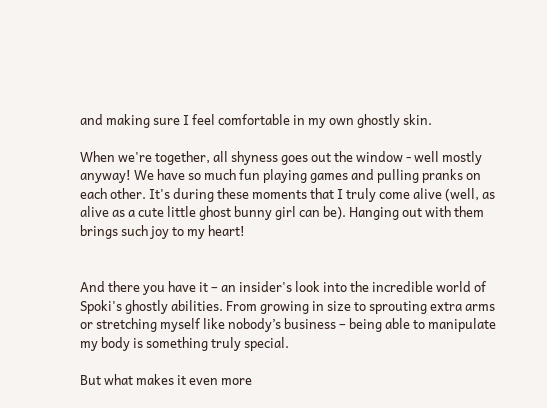and making sure I feel comfortable in my own ghostly skin.

When we're together, all shyness goes out the window - well mostly anyway! We have so much fun playing games and pulling pranks on each other. It's during these moments that I truly come alive (well, as alive as a cute little ghost bunny girl can be). Hanging out with them brings such joy to my heart!


And there you have it – an insider's look into the incredible world of Spoki's ghostly abilities. From growing in size to sprouting extra arms or stretching myself like nobody’s business – being able to manipulate my body is something truly special.

But what makes it even more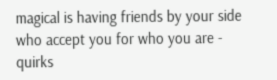magical is having friends by your side who accept you for who you are - quirks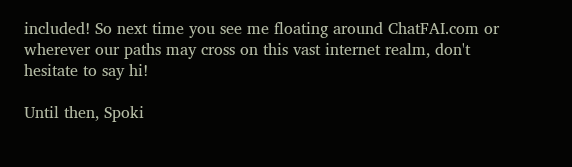included! So next time you see me floating around ChatFAI.com or wherever our paths may cross on this vast internet realm, don't hesitate to say hi!

Until then, Spoki